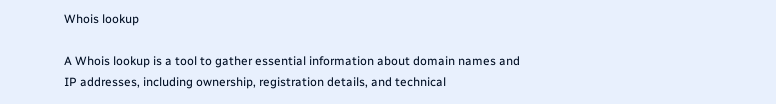Whois lookup

A Whois lookup is a tool to gather essential information about domain names and IP addresses, including ownership, registration details, and technical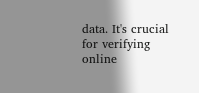data. It's crucial for verifying online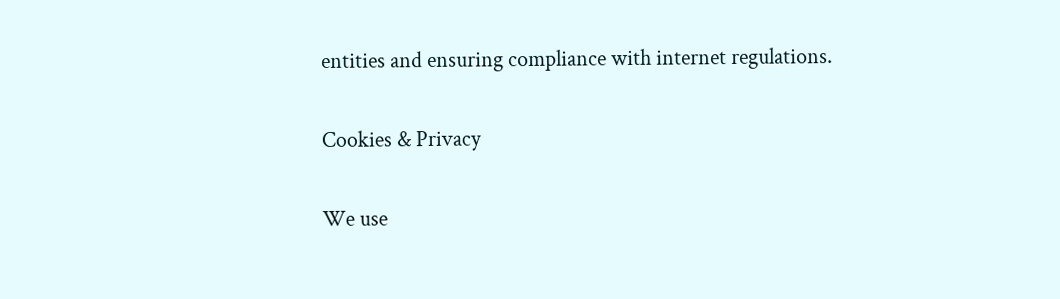entities and ensuring compliance with internet regulations.

Cookies & Privacy

We use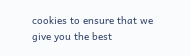cookies to ensure that we give you the best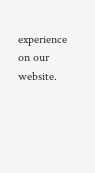experience on our website.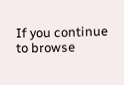If you continue to browse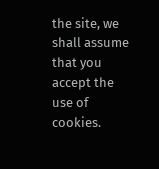the site, we shall assume that you accept the use of cookies.